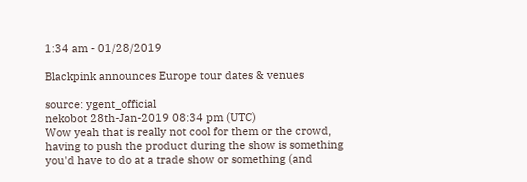1:34 am - 01/28/2019

Blackpink announces Europe tour dates & venues

source: ygent_official
nekobot 28th-Jan-2019 08:34 pm (UTC)
Wow yeah that is really not cool for them or the crowd, having to push the product during the show is something you'd have to do at a trade show or something (and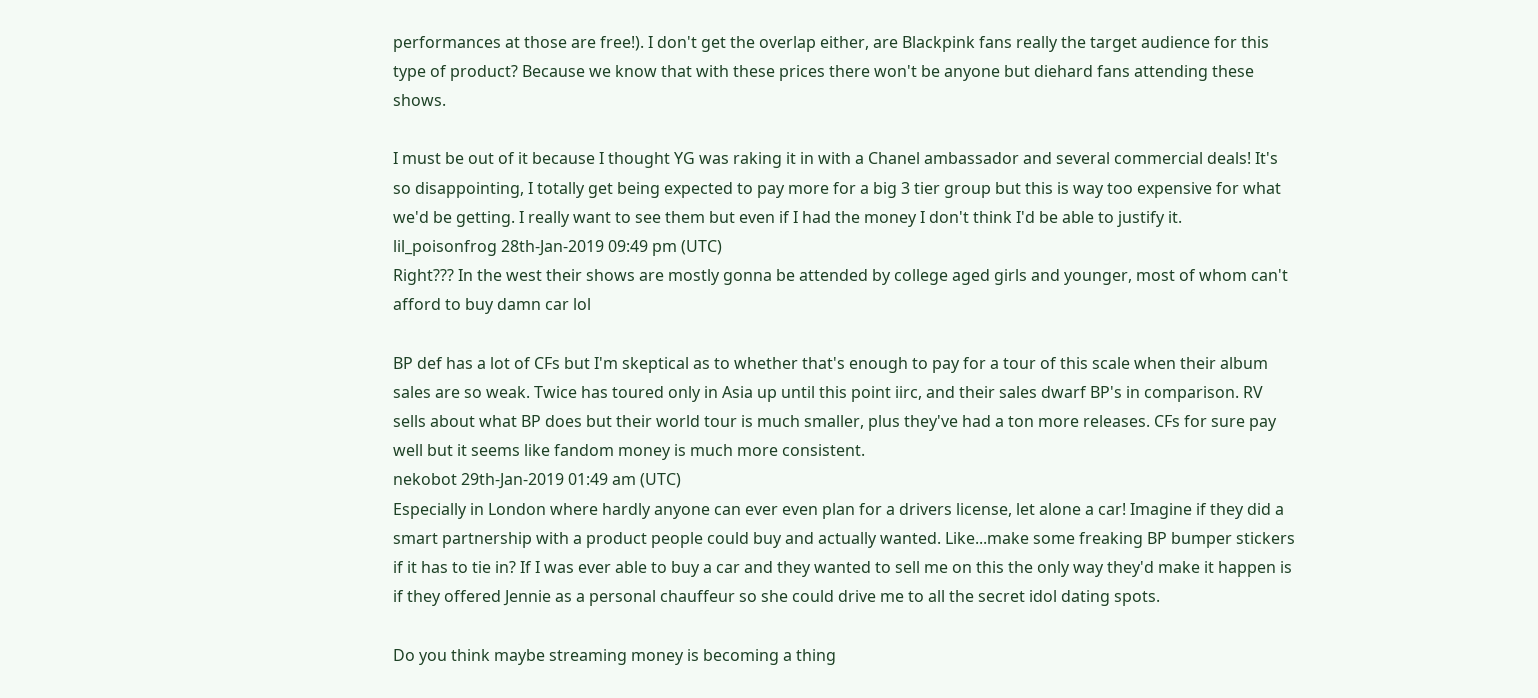performances at those are free!). I don't get the overlap either, are Blackpink fans really the target audience for this type of product? Because we know that with these prices there won't be anyone but diehard fans attending these shows.

I must be out of it because I thought YG was raking it in with a Chanel ambassador and several commercial deals! It's so disappointing, I totally get being expected to pay more for a big 3 tier group but this is way too expensive for what we'd be getting. I really want to see them but even if I had the money I don't think I'd be able to justify it.
lil_poisonfrog 28th-Jan-2019 09:49 pm (UTC)
Right??? In the west their shows are mostly gonna be attended by college aged girls and younger, most of whom can't afford to buy damn car lol

BP def has a lot of CFs but I'm skeptical as to whether that's enough to pay for a tour of this scale when their album sales are so weak. Twice has toured only in Asia up until this point iirc, and their sales dwarf BP's in comparison. RV sells about what BP does but their world tour is much smaller, plus they've had a ton more releases. CFs for sure pay well but it seems like fandom money is much more consistent.
nekobot 29th-Jan-2019 01:49 am (UTC)
Especially in London where hardly anyone can ever even plan for a drivers license, let alone a car! Imagine if they did a smart partnership with a product people could buy and actually wanted. Like...make some freaking BP bumper stickers if it has to tie in? If I was ever able to buy a car and they wanted to sell me on this the only way they'd make it happen is if they offered Jennie as a personal chauffeur so she could drive me to all the secret idol dating spots.

Do you think maybe streaming money is becoming a thing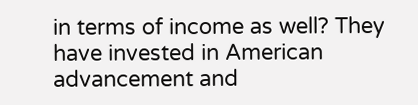in terms of income as well? They have invested in American advancement and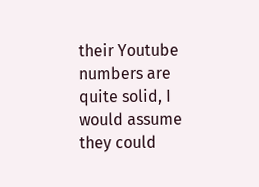their Youtube numbers are quite solid, I would assume they could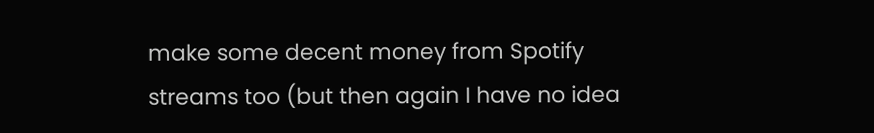make some decent money from Spotify streams too (but then again I have no idea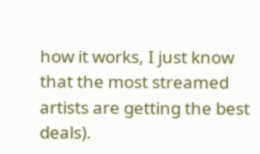how it works, I just know that the most streamed artists are getting the best deals).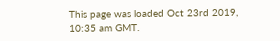This page was loaded Oct 23rd 2019, 10:35 am GMT.